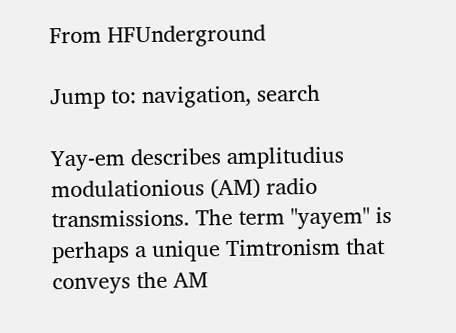From HFUnderground

Jump to: navigation, search

Yay-em describes amplitudius modulationious (AM) radio transmissions. The term "yayem" is perhaps a unique Timtronism that conveys the AM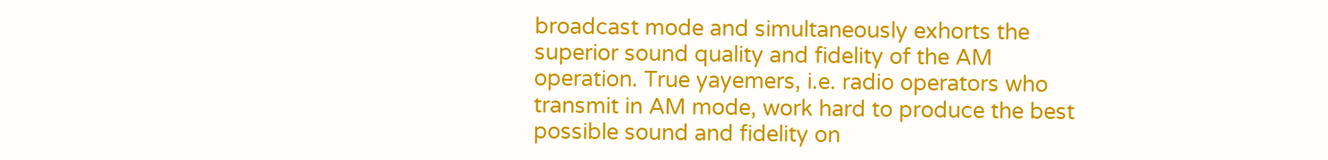broadcast mode and simultaneously exhorts the superior sound quality and fidelity of the AM operation. True yayemers, i.e. radio operators who transmit in AM mode, work hard to produce the best possible sound and fidelity on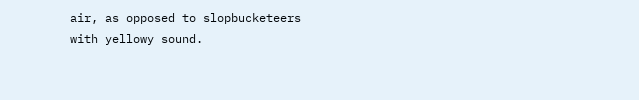air, as opposed to slopbucketeers with yellowy sound.